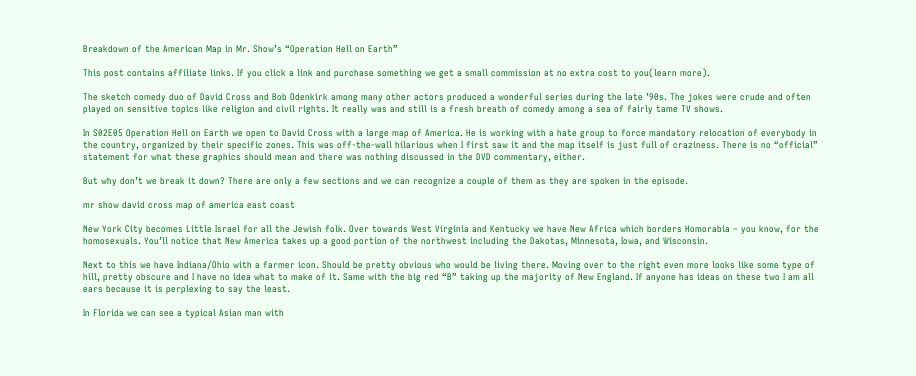Breakdown of the American Map in Mr. Show’s “Operation Hell on Earth”

This post contains affiliate links. If you click a link and purchase something we get a small commission at no extra cost to you(learn more).

The sketch comedy duo of David Cross and Bob Odenkirk among many other actors produced a wonderful series during the late ’90s. The jokes were crude and often played on sensitive topics like religion and civil rights. It really was and still is a fresh breath of comedy among a sea of fairly tame TV shows.

In S02E05 Operation Hell on Earth we open to David Cross with a large map of America. He is working with a hate group to force mandatory relocation of everybody in the country, organized by their specific zones. This was off-the-wall hilarious when I first saw it and the map itself is just full of craziness. There is no “official” statement for what these graphics should mean and there was nothing discussed in the DVD commentary, either.

But why don’t we break it down? There are only a few sections and we can recognize a couple of them as they are spoken in the episode.

mr show david cross map of america east coast

New York City becomes Little Israel for all the Jewish folk. Over towards West Virginia and Kentucky we have New Africa which borders Homorabia – you know, for the homosexuals. You’ll notice that New America takes up a good portion of the northwest including the Dakotas, Minnesota, Iowa, and Wisconsin.

Next to this we have Indiana/Ohio with a farmer icon. Should be pretty obvious who would be living there. Moving over to the right even more looks like some type of hill, pretty obscure and I have no idea what to make of it. Same with the big red “B” taking up the majority of New England. If anyone has ideas on these two I am all ears because it is perplexing to say the least.

In Florida we can see a typical Asian man with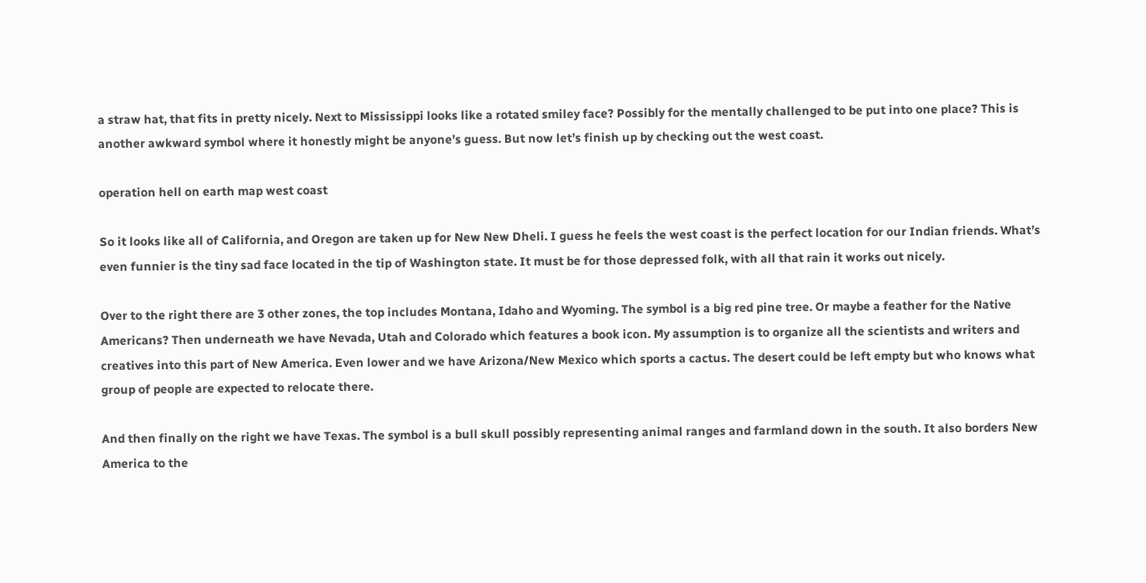a straw hat, that fits in pretty nicely. Next to Mississippi looks like a rotated smiley face? Possibly for the mentally challenged to be put into one place? This is another awkward symbol where it honestly might be anyone’s guess. But now let’s finish up by checking out the west coast.

operation hell on earth map west coast

So it looks like all of California, and Oregon are taken up for New New Dheli. I guess he feels the west coast is the perfect location for our Indian friends. What’s even funnier is the tiny sad face located in the tip of Washington state. It must be for those depressed folk, with all that rain it works out nicely.

Over to the right there are 3 other zones, the top includes Montana, Idaho and Wyoming. The symbol is a big red pine tree. Or maybe a feather for the Native Americans? Then underneath we have Nevada, Utah and Colorado which features a book icon. My assumption is to organize all the scientists and writers and creatives into this part of New America. Even lower and we have Arizona/New Mexico which sports a cactus. The desert could be left empty but who knows what group of people are expected to relocate there.

And then finally on the right we have Texas. The symbol is a bull skull possibly representing animal ranges and farmland down in the south. It also borders New America to the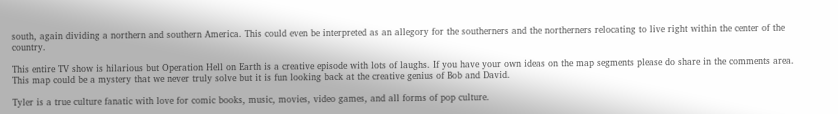south, again dividing a northern and southern America. This could even be interpreted as an allegory for the southerners and the northerners relocating to live right within the center of the country.

This entire TV show is hilarious but Operation Hell on Earth is a creative episode with lots of laughs. If you have your own ideas on the map segments please do share in the comments area. This map could be a mystery that we never truly solve but it is fun looking back at the creative genius of Bob and David.

Tyler is a true culture fanatic with love for comic books, music, movies, video games, and all forms of pop culture.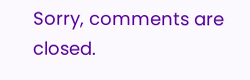Sorry, comments are closed.